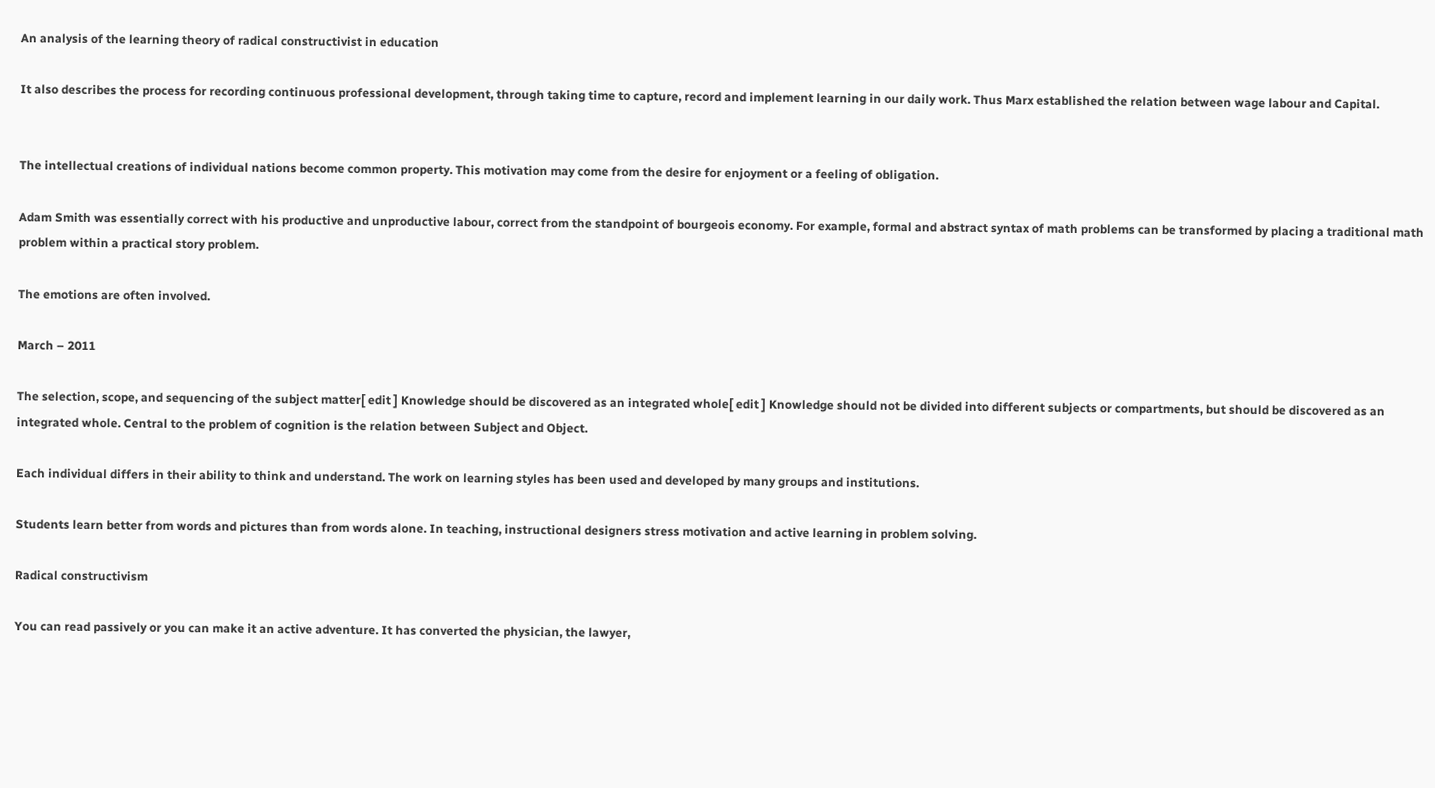An analysis of the learning theory of radical constructivist in education

It also describes the process for recording continuous professional development, through taking time to capture, record and implement learning in our daily work. Thus Marx established the relation between wage labour and Capital.


The intellectual creations of individual nations become common property. This motivation may come from the desire for enjoyment or a feeling of obligation.

Adam Smith was essentially correct with his productive and unproductive labour, correct from the standpoint of bourgeois economy. For example, formal and abstract syntax of math problems can be transformed by placing a traditional math problem within a practical story problem.

The emotions are often involved.

March – 2011

The selection, scope, and sequencing of the subject matter[ edit ] Knowledge should be discovered as an integrated whole[ edit ] Knowledge should not be divided into different subjects or compartments, but should be discovered as an integrated whole. Central to the problem of cognition is the relation between Subject and Object.

Each individual differs in their ability to think and understand. The work on learning styles has been used and developed by many groups and institutions.

Students learn better from words and pictures than from words alone. In teaching, instructional designers stress motivation and active learning in problem solving.

Radical constructivism

You can read passively or you can make it an active adventure. It has converted the physician, the lawyer,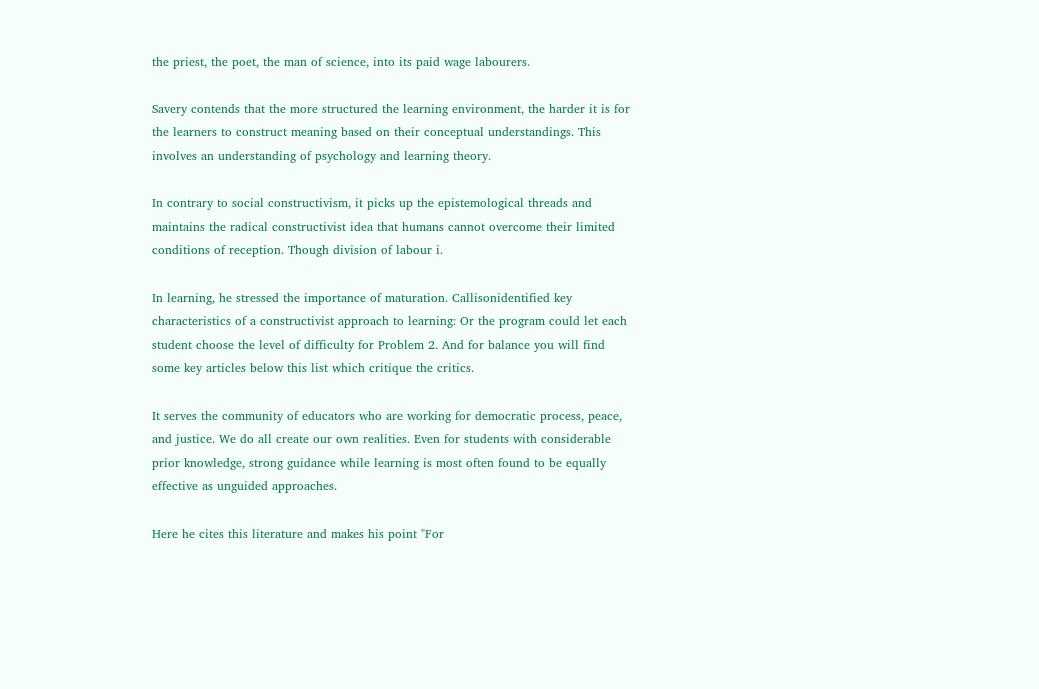the priest, the poet, the man of science, into its paid wage labourers.

Savery contends that the more structured the learning environment, the harder it is for the learners to construct meaning based on their conceptual understandings. This involves an understanding of psychology and learning theory.

In contrary to social constructivism, it picks up the epistemological threads and maintains the radical constructivist idea that humans cannot overcome their limited conditions of reception. Though division of labour i.

In learning, he stressed the importance of maturation. Callisonidentified key characteristics of a constructivist approach to learning: Or the program could let each student choose the level of difficulty for Problem 2. And for balance you will find some key articles below this list which critique the critics.

It serves the community of educators who are working for democratic process, peace, and justice. We do all create our own realities. Even for students with considerable prior knowledge, strong guidance while learning is most often found to be equally effective as unguided approaches.

Here he cites this literature and makes his point "For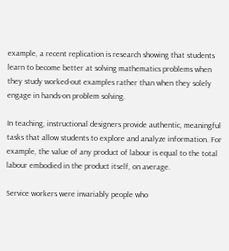example, a recent replication is research showing that students learn to become better at solving mathematics problems when they study worked-out examples rather than when they solely engage in hands-on problem solving.

In teaching, instructional designers provide authentic, meaningful tasks that allow students to explore and analyze information. For example, the value of any product of labour is equal to the total labour embodied in the product itself, on average.

Service workers were invariably people who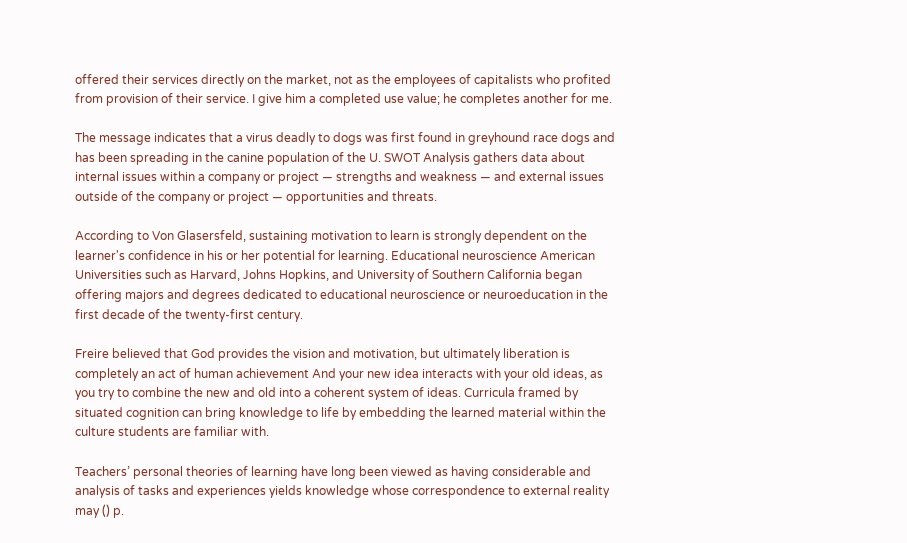offered their services directly on the market, not as the employees of capitalists who profited from provision of their service. I give him a completed use value; he completes another for me.

The message indicates that a virus deadly to dogs was first found in greyhound race dogs and has been spreading in the canine population of the U. SWOT Analysis gathers data about internal issues within a company or project — strengths and weakness — and external issues outside of the company or project — opportunities and threats.

According to Von Glasersfeld, sustaining motivation to learn is strongly dependent on the learner's confidence in his or her potential for learning. Educational neuroscience American Universities such as Harvard, Johns Hopkins, and University of Southern California began offering majors and degrees dedicated to educational neuroscience or neuroeducation in the first decade of the twenty-first century.

Freire believed that God provides the vision and motivation, but ultimately liberation is completely an act of human achievement And your new idea interacts with your old ideas, as you try to combine the new and old into a coherent system of ideas. Curricula framed by situated cognition can bring knowledge to life by embedding the learned material within the culture students are familiar with.

Teachers’ personal theories of learning have long been viewed as having considerable and analysis of tasks and experiences yields knowledge whose correspondence to external reality may () p.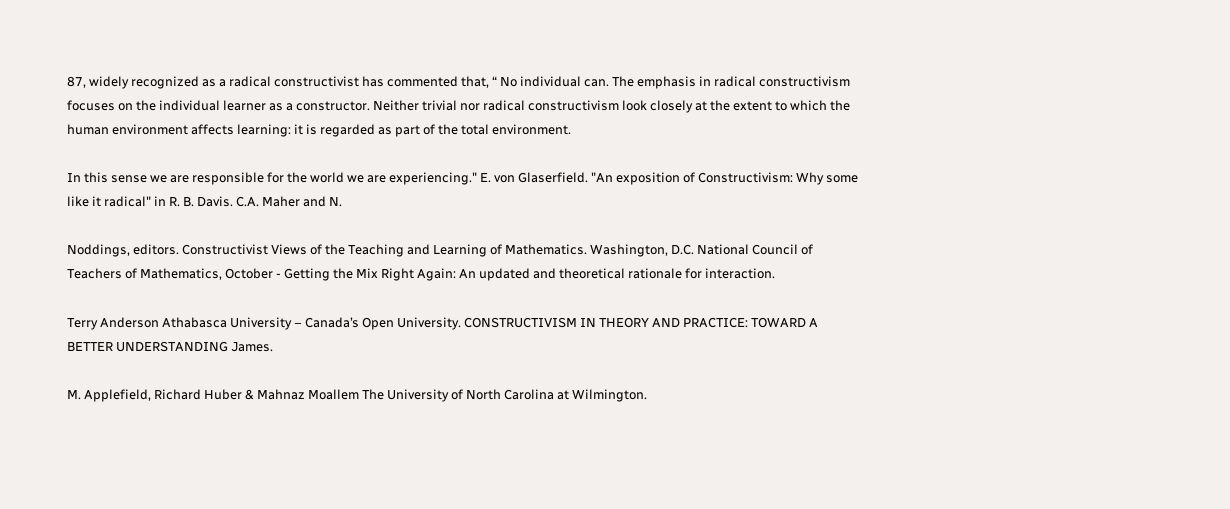87, widely recognized as a radical constructivist has commented that, “ No individual can. The emphasis in radical constructivism focuses on the individual learner as a constructor. Neither trivial nor radical constructivism look closely at the extent to which the human environment affects learning: it is regarded as part of the total environment.

In this sense we are responsible for the world we are experiencing." E. von Glaserfield. "An exposition of Constructivism: Why some like it radical" in R. B. Davis. C.A. Maher and N.

Noddings, editors. Constructivist Views of the Teaching and Learning of Mathematics. Washington, D.C. National Council of Teachers of Mathematics, October - Getting the Mix Right Again: An updated and theoretical rationale for interaction.

Terry Anderson Athabasca University – Canada’s Open University. CONSTRUCTIVISM IN THEORY AND PRACTICE: TOWARD A BETTER UNDERSTANDING James.

M. Applefield, Richard Huber & Mahnaz Moallem The University of North Carolina at Wilmington.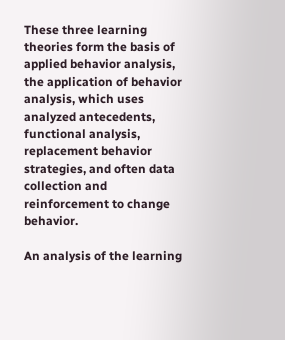These three learning theories form the basis of applied behavior analysis, the application of behavior analysis, which uses analyzed antecedents, functional analysis, replacement behavior strategies, and often data collection and reinforcement to change behavior.

An analysis of the learning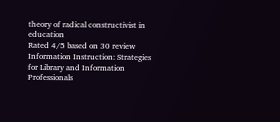theory of radical constructivist in education
Rated 4/5 based on 30 review
Information Instruction: Strategies for Library and Information Professionals